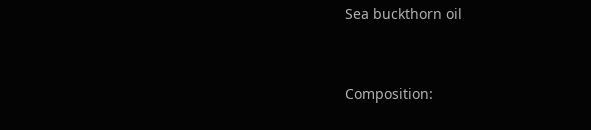Sea buckthorn oil


Composition: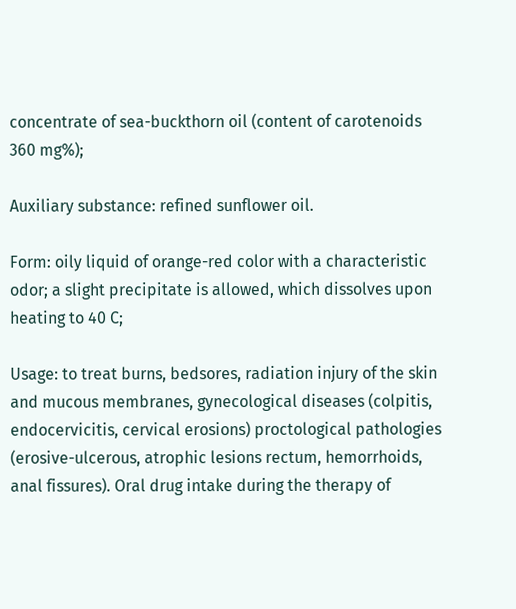concentrate of sea-buckthorn oil (content of carotenoids 360 mg%);

Auxiliary substance: refined sunflower oil.

Form: oily liquid of orange-red color with a characteristic odor; a slight precipitate is allowed, which dissolves upon heating to 40 C;

Usage: to treat burns, bedsores, radiation injury of the skin and mucous membranes, gynecological diseases (colpitis, endocervicitis, cervical erosions) proctological pathologies (erosive-ulcerous, atrophic lesions rectum, hemorrhoids, anal fissures). Oral drug intake during the therapy of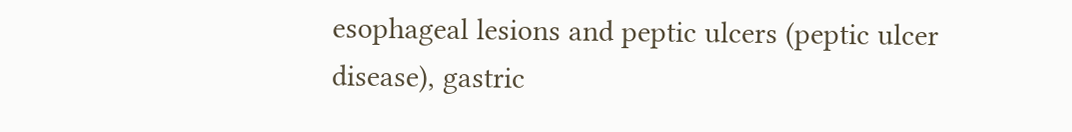esophageal lesions and peptic ulcers (peptic ulcer disease), gastric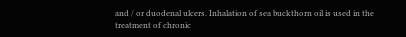and / or duodenal ulcers. Inhalation of sea buckthorn oil is used in the treatment of chronic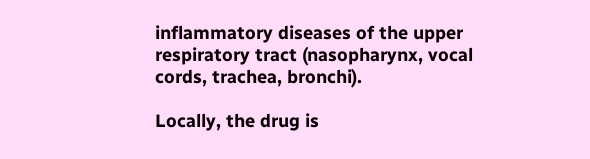inflammatory diseases of the upper respiratory tract (nasopharynx, vocal cords, trachea, bronchi).

Locally, the drug is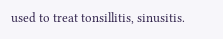used to treat tonsillitis, sinusitis.